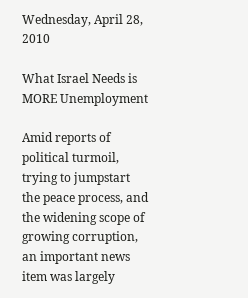Wednesday, April 28, 2010

What Israel Needs is MORE Unemployment

Amid reports of political turmoil, trying to jumpstart the peace process, and the widening scope of growing corruption, an important news item was largely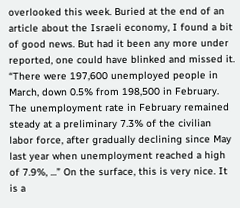overlooked this week. Buried at the end of an article about the Israeli economy, I found a bit of good news. But had it been any more under reported, one could have blinked and missed it. “There were 197,600 unemployed people in March, down 0.5% from 198,500 in February. The unemployment rate in February remained steady at a preliminary 7.3% of the civilian labor force, after gradually declining since May last year when unemployment reached a high of 7.9%, ...” On the surface, this is very nice. It is a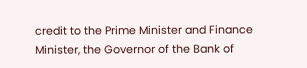credit to the Prime Minister and Finance Minister, the Governor of the Bank of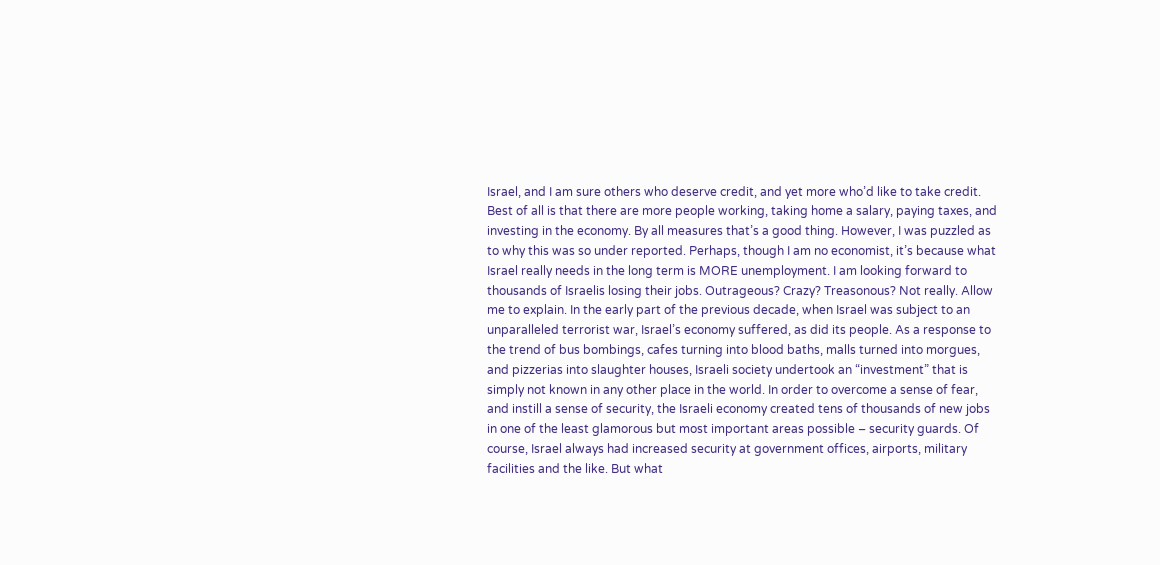Israel, and I am sure others who deserve credit, and yet more who’d like to take credit. Best of all is that there are more people working, taking home a salary, paying taxes, and investing in the economy. By all measures that’s a good thing. However, I was puzzled as to why this was so under reported. Perhaps, though I am no economist, it’s because what Israel really needs in the long term is MORE unemployment. I am looking forward to thousands of Israelis losing their jobs. Outrageous? Crazy? Treasonous? Not really. Allow me to explain. In the early part of the previous decade, when Israel was subject to an unparalleled terrorist war, Israel’s economy suffered, as did its people. As a response to the trend of bus bombings, cafes turning into blood baths, malls turned into morgues, and pizzerias into slaughter houses, Israeli society undertook an “investment” that is simply not known in any other place in the world. In order to overcome a sense of fear, and instill a sense of security, the Israeli economy created tens of thousands of new jobs in one of the least glamorous but most important areas possible – security guards. Of course, Israel always had increased security at government offices, airports, military facilities and the like. But what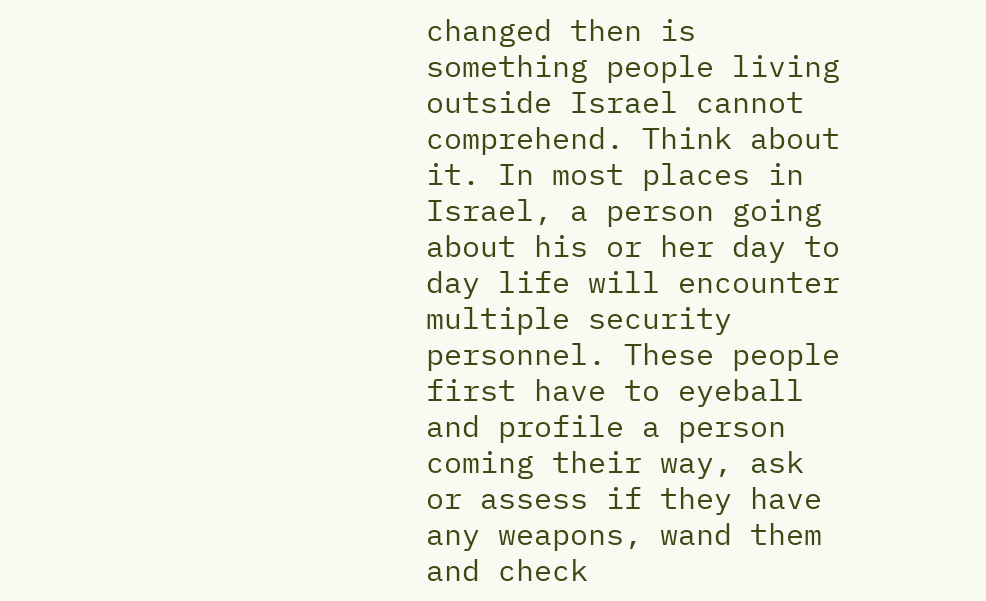changed then is something people living outside Israel cannot comprehend. Think about it. In most places in Israel, a person going about his or her day to day life will encounter multiple security personnel. These people first have to eyeball and profile a person coming their way, ask or assess if they have any weapons, wand them and check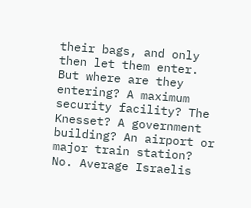their bags, and only then let them enter. But where are they entering? A maximum security facility? The Knesset? A government building? An airport or major train station? No. Average Israelis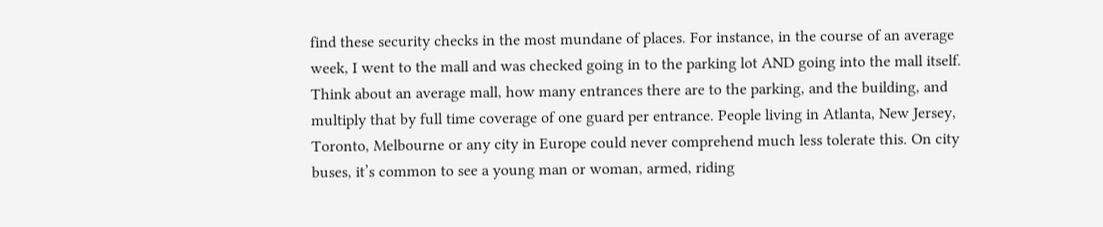find these security checks in the most mundane of places. For instance, in the course of an average week, I went to the mall and was checked going in to the parking lot AND going into the mall itself. Think about an average mall, how many entrances there are to the parking, and the building, and multiply that by full time coverage of one guard per entrance. People living in Atlanta, New Jersey, Toronto, Melbourne or any city in Europe could never comprehend much less tolerate this. On city buses, it’s common to see a young man or woman, armed, riding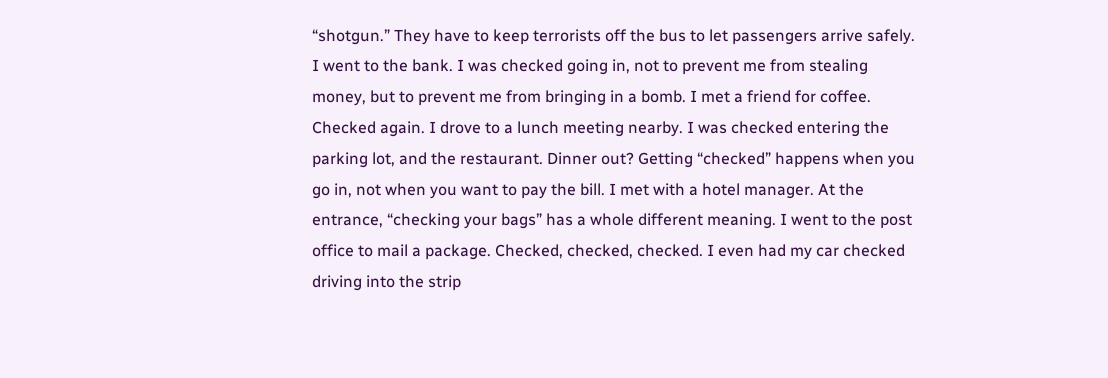“shotgun.” They have to keep terrorists off the bus to let passengers arrive safely. I went to the bank. I was checked going in, not to prevent me from stealing money, but to prevent me from bringing in a bomb. I met a friend for coffee. Checked again. I drove to a lunch meeting nearby. I was checked entering the parking lot, and the restaurant. Dinner out? Getting “checked” happens when you go in, not when you want to pay the bill. I met with a hotel manager. At the entrance, “checking your bags” has a whole different meaning. I went to the post office to mail a package. Checked, checked, checked. I even had my car checked driving into the strip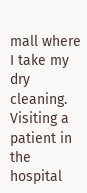mall where I take my dry cleaning. Visiting a patient in the hospital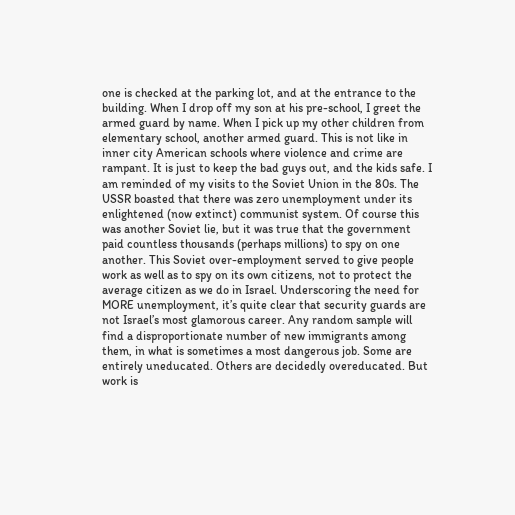one is checked at the parking lot, and at the entrance to the building. When I drop off my son at his pre-school, I greet the armed guard by name. When I pick up my other children from elementary school, another armed guard. This is not like in inner city American schools where violence and crime are rampant. It is just to keep the bad guys out, and the kids safe. I am reminded of my visits to the Soviet Union in the 80s. The USSR boasted that there was zero unemployment under its enlightened (now extinct) communist system. Of course this was another Soviet lie, but it was true that the government paid countless thousands (perhaps millions) to spy on one another. This Soviet over-employment served to give people work as well as to spy on its own citizens, not to protect the average citizen as we do in Israel. Underscoring the need for MORE unemployment, it’s quite clear that security guards are not Israel’s most glamorous career. Any random sample will find a disproportionate number of new immigrants among them, in what is sometimes a most dangerous job. Some are entirely uneducated. Others are decidedly overeducated. But work is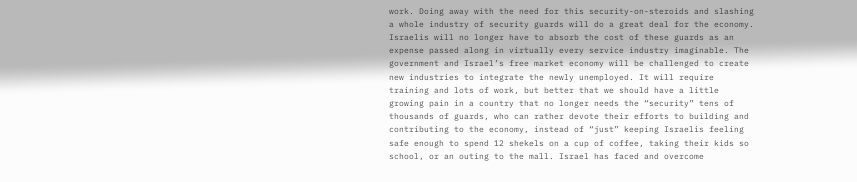work. Doing away with the need for this security-on-steroids and slashing a whole industry of security guards will do a great deal for the economy. Israelis will no longer have to absorb the cost of these guards as an expense passed along in virtually every service industry imaginable. The government and Israel’s free market economy will be challenged to create new industries to integrate the newly unemployed. It will require training and lots of work, but better that we should have a little growing pain in a country that no longer needs the “security” tens of thousands of guards, who can rather devote their efforts to building and contributing to the economy, instead of “just” keeping Israelis feeling safe enough to spend 12 shekels on a cup of coffee, taking their kids so school, or an outing to the mall. Israel has faced and overcome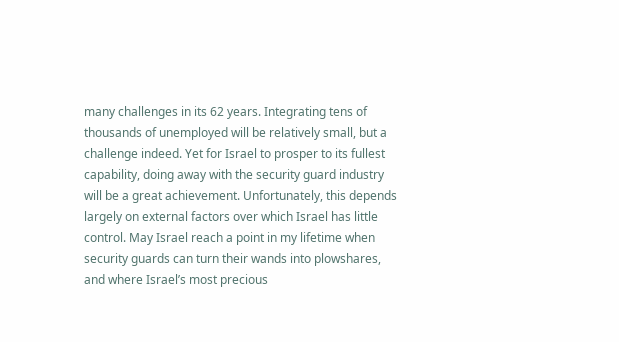many challenges in its 62 years. Integrating tens of thousands of unemployed will be relatively small, but a challenge indeed. Yet for Israel to prosper to its fullest capability, doing away with the security guard industry will be a great achievement. Unfortunately, this depends largely on external factors over which Israel has little control. May Israel reach a point in my lifetime when security guards can turn their wands into plowshares, and where Israel’s most precious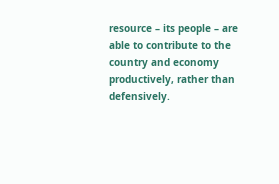resource – its people – are able to contribute to the country and economy productively, rather than defensively.